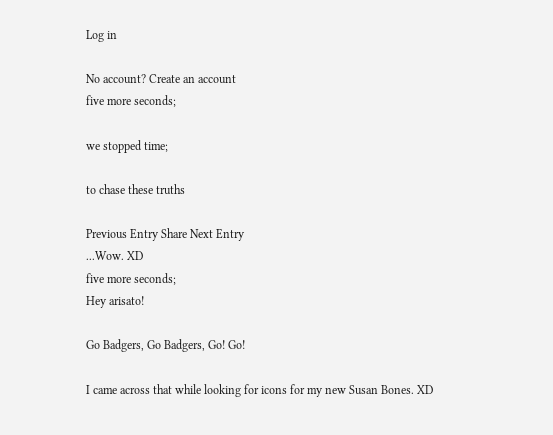Log in

No account? Create an account
five more seconds;

we stopped time;

to chase these truths

Previous Entry Share Next Entry
...Wow. XD
five more seconds;
Hey arisato!

Go Badgers, Go Badgers, Go! Go!

I came across that while looking for icons for my new Susan Bones. XD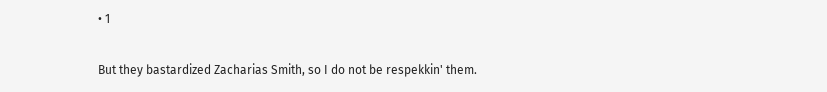• 1

But they bastardized Zacharias Smith, so I do not be respekkin' them.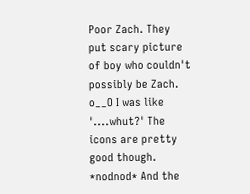Poor Zach. They put scary picture of boy who couldn't possibly be Zach. o__O I was like '....whut?' The icons are pretty good though. *nodnod* And the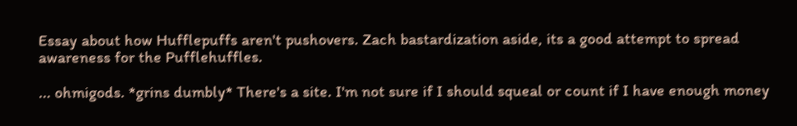Essay about how Hufflepuffs aren't pushovers. Zach bastardization aside, its a good attempt to spread awareness for the Pufflehuffles.

... ohmigods. *grins dumbly* There's a site. I'm not sure if I should squeal or count if I have enough money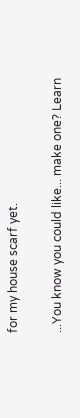for my house scarf yet.

...You know you could like... make one? Learn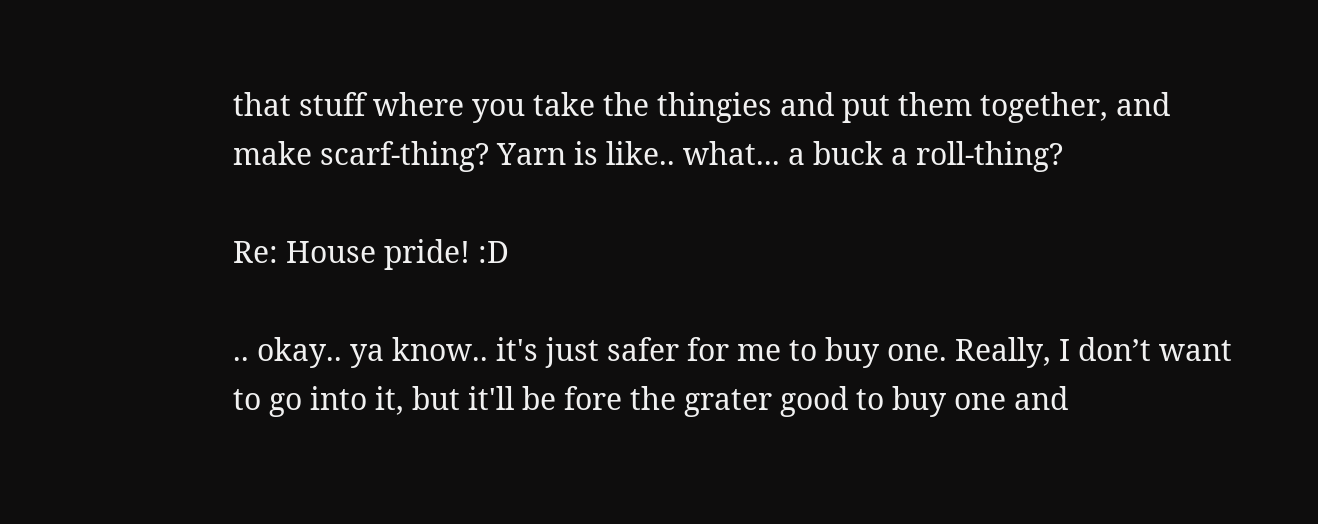that stuff where you take the thingies and put them together, and make scarf-thing? Yarn is like.. what... a buck a roll-thing?

Re: House pride! :D

.. okay.. ya know.. it's just safer for me to buy one. Really, I don’t want to go into it, but it'll be fore the grater good to buy one and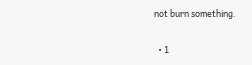not burn something.

  • 1